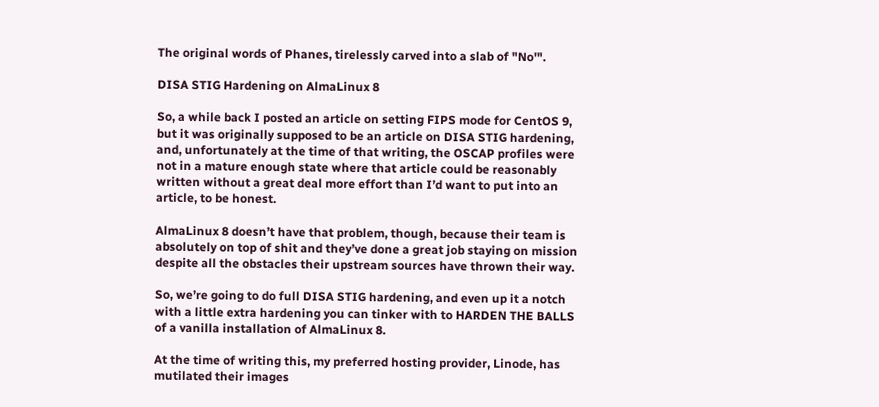The original words of Phanes, tirelessly carved into a slab of "No'".

DISA STIG Hardening on AlmaLinux 8

So, a while back I posted an article on setting FIPS mode for CentOS 9, but it was originally supposed to be an article on DISA STIG hardening, and, unfortunately at the time of that writing, the OSCAP profiles were not in a mature enough state where that article could be reasonably written without a great deal more effort than I’d want to put into an article, to be honest.

AlmaLinux 8 doesn’t have that problem, though, because their team is absolutely on top of shit and they’ve done a great job staying on mission despite all the obstacles their upstream sources have thrown their way.

So, we’re going to do full DISA STIG hardening, and even up it a notch with a little extra hardening you can tinker with to HARDEN THE BALLS of a vanilla installation of AlmaLinux 8.

At the time of writing this, my preferred hosting provider, Linode, has mutilated their images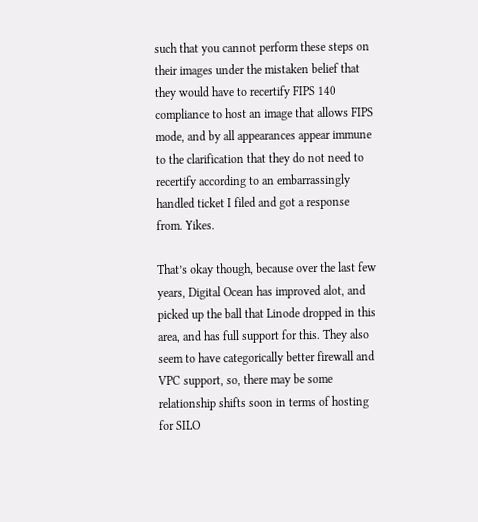such that you cannot perform these steps on their images under the mistaken belief that they would have to recertify FIPS 140 compliance to host an image that allows FIPS mode, and by all appearances appear immune to the clarification that they do not need to recertify according to an embarrassingly handled ticket I filed and got a response from. Yikes.

That’s okay though, because over the last few years, Digital Ocean has improved alot, and picked up the ball that Linode dropped in this area, and has full support for this. They also seem to have categorically better firewall and VPC support, so, there may be some relationship shifts soon in terms of hosting for SILO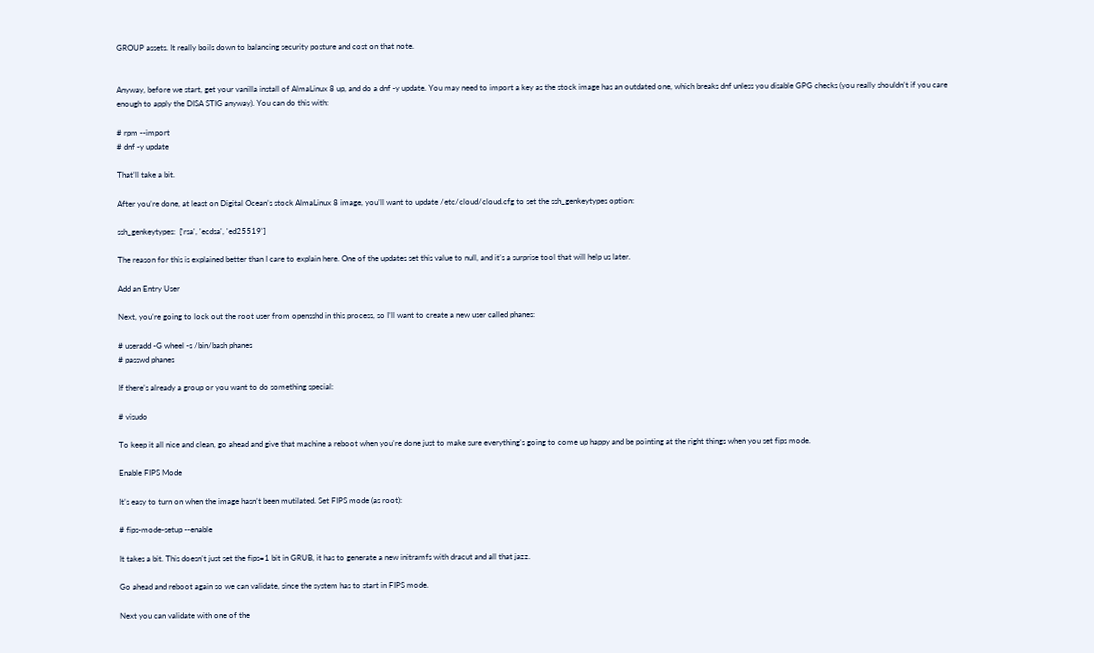GROUP assets. It really boils down to balancing security posture and cost on that note.


Anyway, before we start, get your vanilla install of AlmaLinux 8 up, and do a dnf -y update. You may need to import a key as the stock image has an outdated one, which breaks dnf unless you disable GPG checks (you really shouldn’t if you care enough to apply the DISA STIG anyway). You can do this with:

# rpm --import
# dnf -y update

That’ll take a bit.

After you’re done, at least on Digital Ocean’s stock AlmaLinux 8 image, you’ll want to update /etc/cloud/cloud.cfg to set the ssh_genkeytypes option:

ssh_genkeytypes:  ['rsa', 'ecdsa', 'ed25519']

The reason for this is explained better than I care to explain here. One of the updates set this value to null, and it’s a surprise tool that will help us later.

Add an Entry User

Next, you’re going to lock out the root user from opensshd in this process, so I’ll want to create a new user called phanes:

# useradd -G wheel -s /bin/bash phanes
# passwd phanes

If there’s already a group or you want to do something special:

# visudo

To keep it all nice and clean, go ahead and give that machine a reboot when you’re done just to make sure everything’s going to come up happy and be pointing at the right things when you set fips mode.

Enable FIPS Mode

It’s easy to turn on when the image hasn’t been mutilated. Set FIPS mode (as root):

# fips-mode-setup --enable

It takes a bit. This doesn’t just set the fips=1 bit in GRUB, it has to generate a new initramfs with dracut and all that jazz.

Go ahead and reboot again so we can validate, since the system has to start in FIPS mode.

Next you can validate with one of the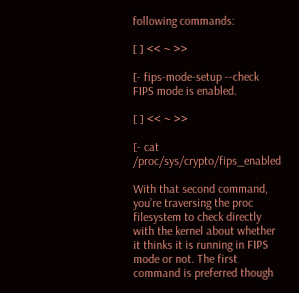following commands:

[ ] << ~ >>

[- fips-mode-setup --check
FIPS mode is enabled.

[ ] << ~ >>

[- cat /proc/sys/crypto/fips_enabled

With that second command, you’re traversing the proc filesystem to check directly with the kernel about whether it thinks it is running in FIPS mode or not. The first command is preferred though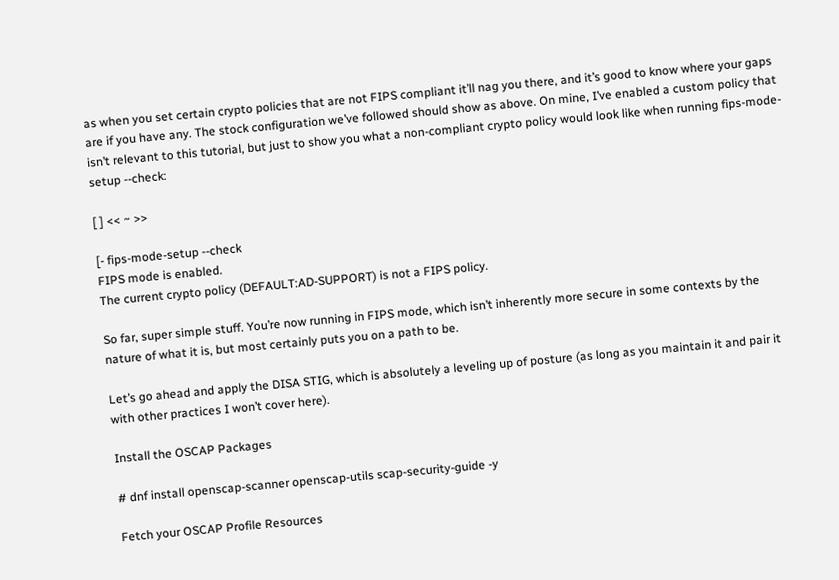as when you set certain crypto policies that are not FIPS compliant it’ll nag you there, and it’s good to know where your gaps are if you have any. The stock configuration we’ve followed should show as above. On mine, I’ve enabled a custom policy that isn’t relevant to this tutorial, but just to show you what a non-compliant crypto policy would look like when running fips-mode-setup --check:

[ ] << ~ >>

[- fips-mode-setup --check
FIPS mode is enabled.
The current crypto policy (DEFAULT:AD-SUPPORT) is not a FIPS policy.

So far, super simple stuff. You’re now running in FIPS mode, which isn’t inherently more secure in some contexts by the nature of what it is, but most certainly puts you on a path to be.

Let’s go ahead and apply the DISA STIG, which is absolutely a leveling up of posture (as long as you maintain it and pair it with other practices I won’t cover here).

Install the OSCAP Packages

# dnf install openscap-scanner openscap-utils scap-security-guide -y

Fetch your OSCAP Profile Resources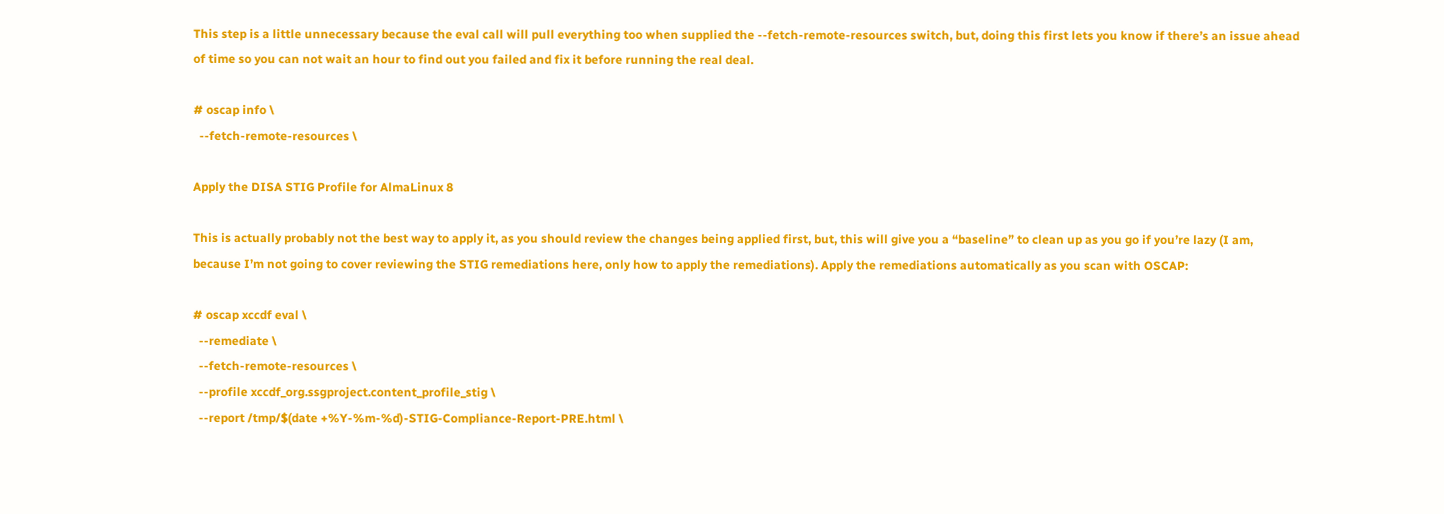This step is a little unnecessary because the eval call will pull everything too when supplied the --fetch-remote-resources switch, but, doing this first lets you know if there’s an issue ahead of time so you can not wait an hour to find out you failed and fix it before running the real deal.

# oscap info \
  --fetch-remote-resources \

Apply the DISA STIG Profile for AlmaLinux 8

This is actually probably not the best way to apply it, as you should review the changes being applied first, but, this will give you a “baseline” to clean up as you go if you’re lazy (I am, because I’m not going to cover reviewing the STIG remediations here, only how to apply the remediations). Apply the remediations automatically as you scan with OSCAP:

# oscap xccdf eval \
  --remediate \
  --fetch-remote-resources \
  --profile xccdf_org.ssgproject.content_profile_stig \
  --report /tmp/$(date +%Y-%m-%d)-STIG-Compliance-Report-PRE.html \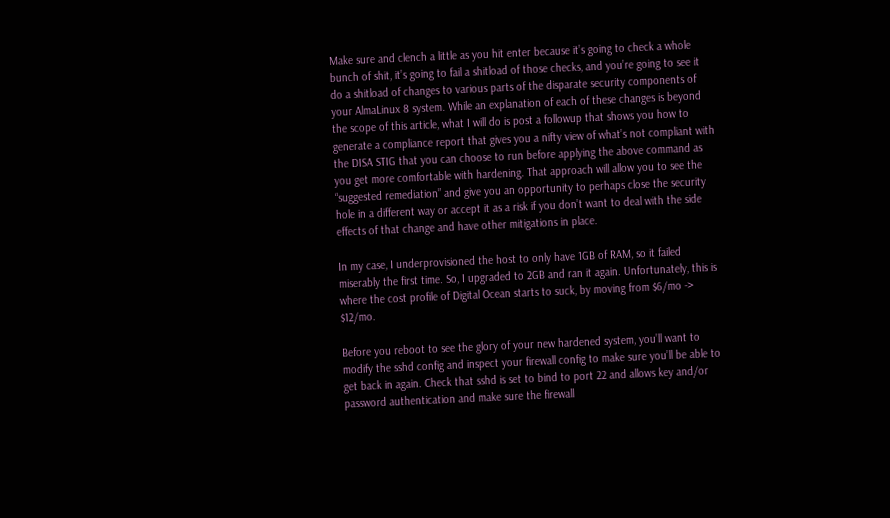Make sure and clench a little as you hit enter because it’s going to check a whole bunch of shit, it’s going to fail a shitload of those checks, and you’re going to see it do a shitload of changes to various parts of the disparate security components of your AlmaLinux 8 system. While an explanation of each of these changes is beyond the scope of this article, what I will do is post a followup that shows you how to generate a compliance report that gives you a nifty view of what’s not compliant with the DISA STIG that you can choose to run before applying the above command as you get more comfortable with hardening. That approach will allow you to see the “suggested remediation” and give you an opportunity to perhaps close the security hole in a different way or accept it as a risk if you don’t want to deal with the side effects of that change and have other mitigations in place.

In my case, I underprovisioned the host to only have 1GB of RAM, so it failed miserably the first time. So, I upgraded to 2GB and ran it again. Unfortunately, this is where the cost profile of Digital Ocean starts to suck, by moving from $6/mo -> $12/mo.

Before you reboot to see the glory of your new hardened system, you’ll want to modify the sshd config and inspect your firewall config to make sure you’ll be able to get back in again. Check that sshd is set to bind to port 22 and allows key and/or password authentication and make sure the firewall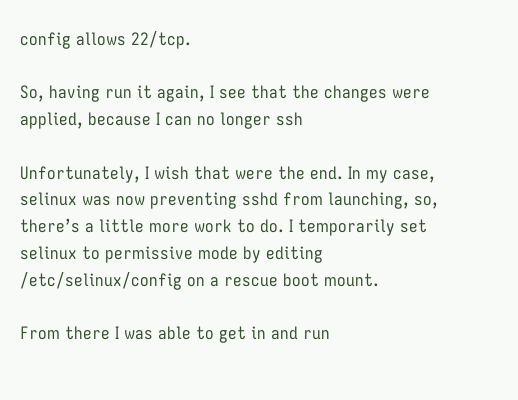config allows 22/tcp.

So, having run it again, I see that the changes were applied, because I can no longer ssh

Unfortunately, I wish that were the end. In my case, selinux was now preventing sshd from launching, so, there’s a little more work to do. I temporarily set selinux to permissive mode by editing /etc/selinux/config on a rescue boot mount.

From there I was able to get in and run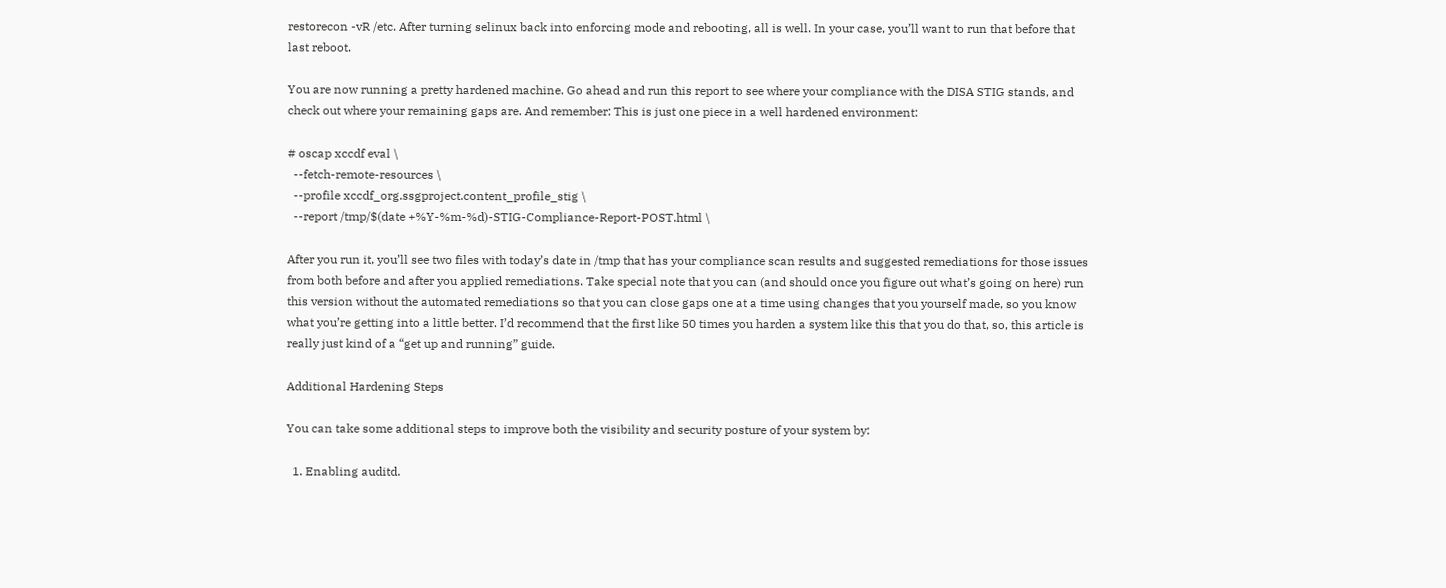restorecon -vR /etc. After turning selinux back into enforcing mode and rebooting, all is well. In your case, you’ll want to run that before that last reboot.

You are now running a pretty hardened machine. Go ahead and run this report to see where your compliance with the DISA STIG stands, and check out where your remaining gaps are. And remember: This is just one piece in a well hardened environment:

# oscap xccdf eval \
  --fetch-remote-resources \
  --profile xccdf_org.ssgproject.content_profile_stig \
  --report /tmp/$(date +%Y-%m-%d)-STIG-Compliance-Report-POST.html \

After you run it, you’ll see two files with today’s date in /tmp that has your compliance scan results and suggested remediations for those issues from both before and after you applied remediations. Take special note that you can (and should once you figure out what’s going on here) run this version without the automated remediations so that you can close gaps one at a time using changes that you yourself made, so you know what you’re getting into a little better. I’d recommend that the first like 50 times you harden a system like this that you do that, so, this article is really just kind of a “get up and running” guide.

Additional Hardening Steps

You can take some additional steps to improve both the visibility and security posture of your system by:

  1. Enabling auditd.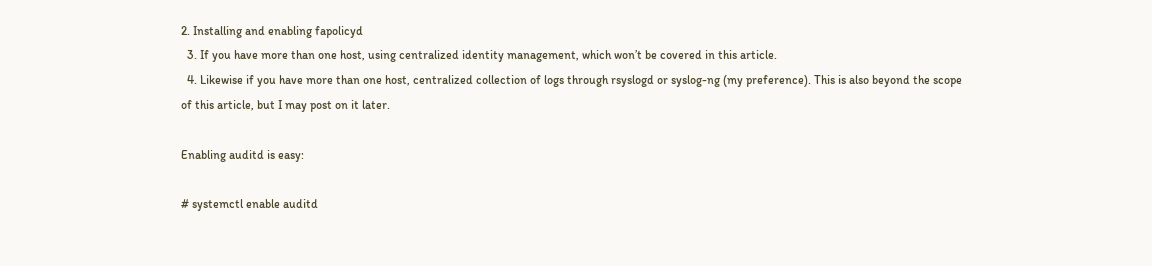2. Installing and enabling fapolicyd
  3. If you have more than one host, using centralized identity management, which won’t be covered in this article.
  4. Likewise if you have more than one host, centralized collection of logs through rsyslogd or syslog-ng (my preference). This is also beyond the scope of this article, but I may post on it later.

Enabling auditd is easy:

# systemctl enable auditd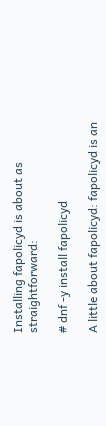Installing fapolicyd is about as straightforward:

# dnf -y install fapolicyd

A little about fapolicyd: fapolicyd is an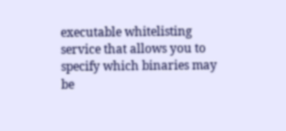executable whitelisting service that allows you to specify which binaries may be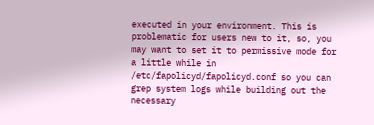executed in your environment. This is problematic for users new to it, so, you may want to set it to permissive mode for a little while in /etc/fapolicyd/fapolicyd.conf so you can grep system logs while building out the necessary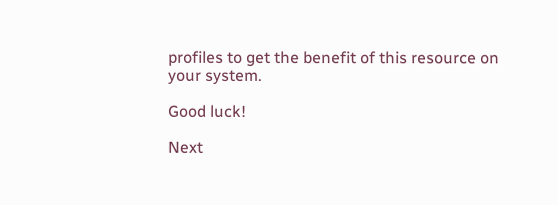profiles to get the benefit of this resource on your system.

Good luck!

Next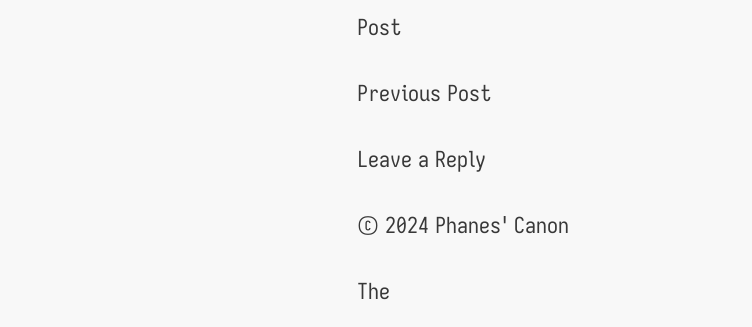Post

Previous Post

Leave a Reply

© 2024 Phanes' Canon

The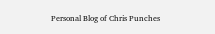Personal Blog of Chris Punches